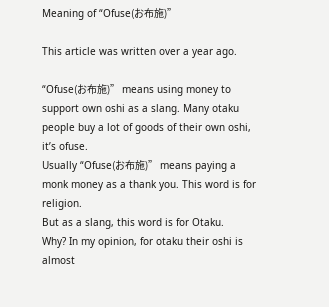Meaning of “Ofuse(お布施)”

This article was written over a year ago.

“Ofuse(お布施)” means using money to support own oshi as a slang. Many otaku people buy a lot of goods of their own oshi, it’s ofuse.
Usually “Ofuse(お布施)” means paying a monk money as a thank you. This word is for religion.
But as a slang, this word is for Otaku.
Why? In my opinion, for otaku their oshi is almost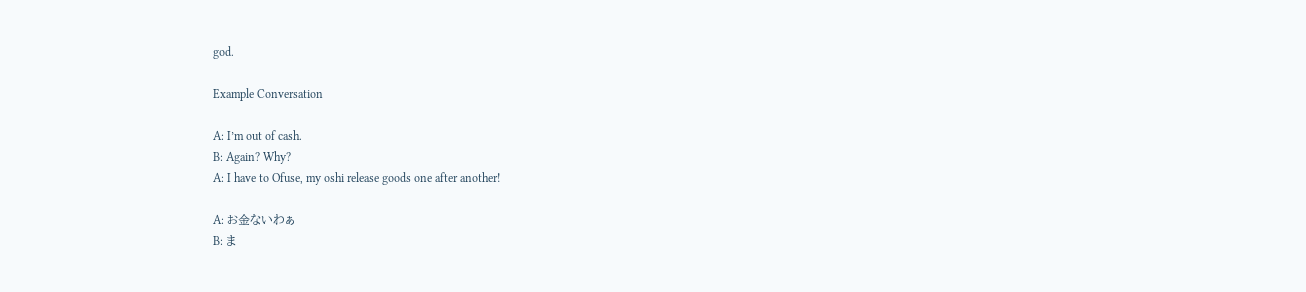god.

Example Conversation

A: I’m out of cash.
B: Again? Why?
A: I have to Ofuse, my oshi release goods one after another!

A: お金ないわぁ
B: ま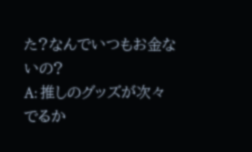た?なんでいつもお金ないの?
A: 推しのグッズが次々でるか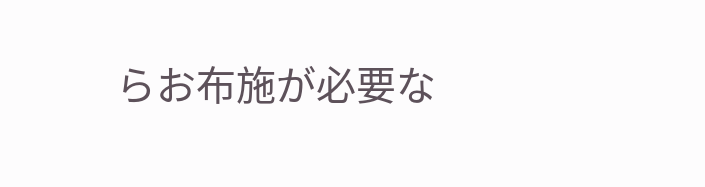らお布施が必要な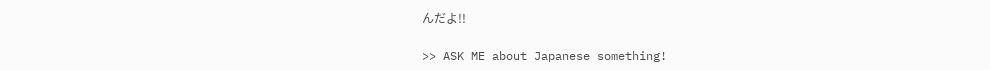んだよ!!

>> ASK ME about Japanese something!